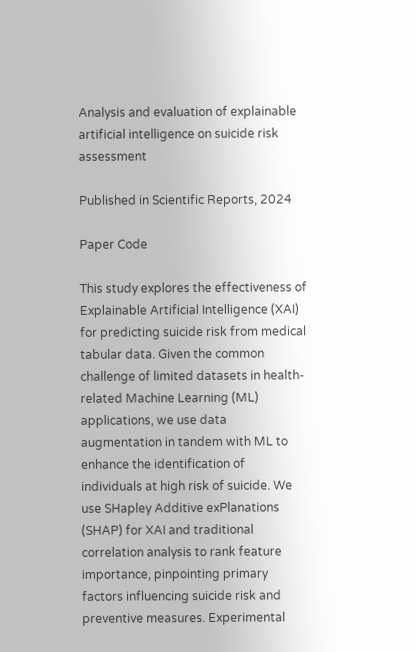Analysis and evaluation of explainable artificial intelligence on suicide risk assessment

Published in Scientific Reports, 2024

Paper Code

This study explores the effectiveness of Explainable Artificial Intelligence (XAI) for predicting suicide risk from medical tabular data. Given the common challenge of limited datasets in health-related Machine Learning (ML) applications, we use data augmentation in tandem with ML to enhance the identification of individuals at high risk of suicide. We use SHapley Additive exPlanations (SHAP) for XAI and traditional correlation analysis to rank feature importance, pinpointing primary factors influencing suicide risk and preventive measures. Experimental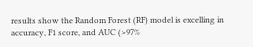results show the Random Forest (RF) model is excelling in accuracy, F1 score, and AUC (>97%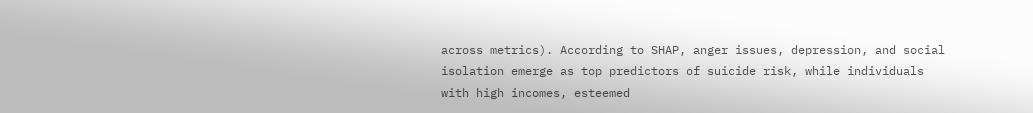across metrics). According to SHAP, anger issues, depression, and social isolation emerge as top predictors of suicide risk, while individuals with high incomes, esteemed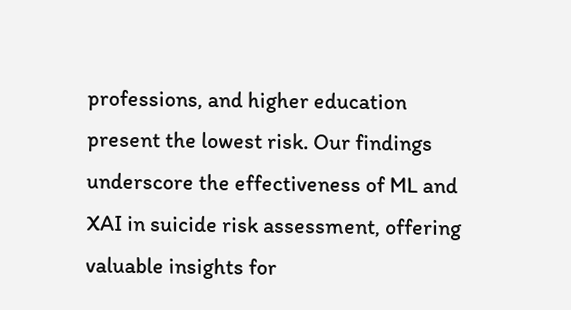professions, and higher education present the lowest risk. Our findings underscore the effectiveness of ML and XAI in suicide risk assessment, offering valuable insights for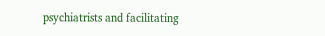psychiatrists and facilitating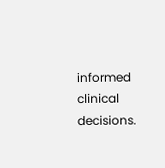informed clinical decisions.